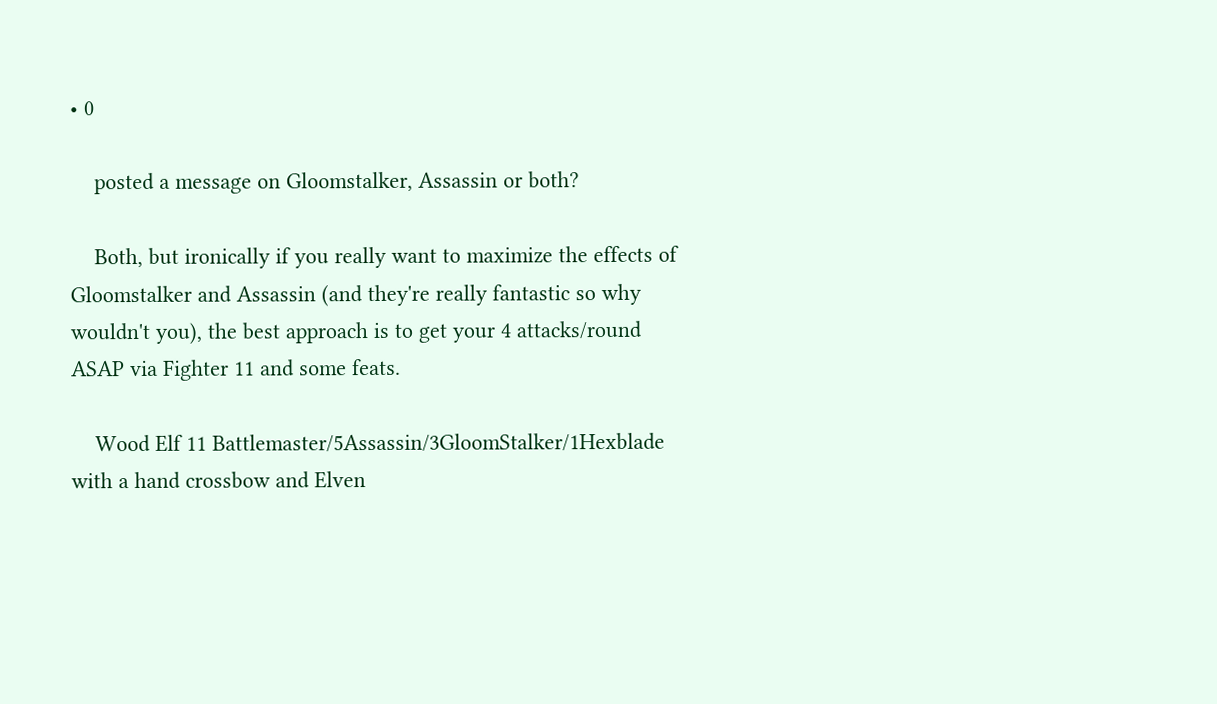• 0

    posted a message on Gloomstalker, Assassin or both?

    Both, but ironically if you really want to maximize the effects of Gloomstalker and Assassin (and they're really fantastic so why wouldn't you), the best approach is to get your 4 attacks/round ASAP via Fighter 11 and some feats.

    Wood Elf 11 Battlemaster/5Assassin/3GloomStalker/1Hexblade with a hand crossbow and Elven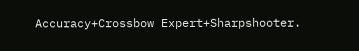Accuracy+Crossbow Expert+Sharpshooter.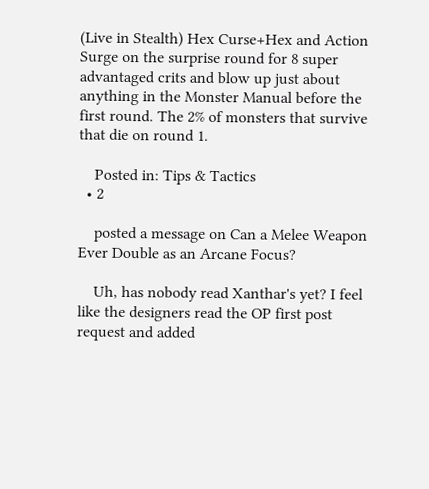(Live in Stealth) Hex Curse+Hex and Action Surge on the surprise round for 8 super advantaged crits and blow up just about anything in the Monster Manual before the first round. The 2% of monsters that survive that die on round 1.

    Posted in: Tips & Tactics
  • 2

    posted a message on Can a Melee Weapon Ever Double as an Arcane Focus?

    Uh, has nobody read Xanthar's yet? I feel like the designers read the OP first post request and added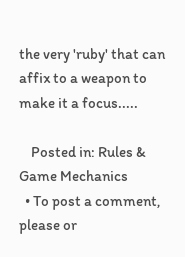the very 'ruby' that can affix to a weapon to make it a focus.....

    Posted in: Rules & Game Mechanics
  • To post a comment, please or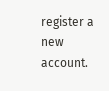register a new account.